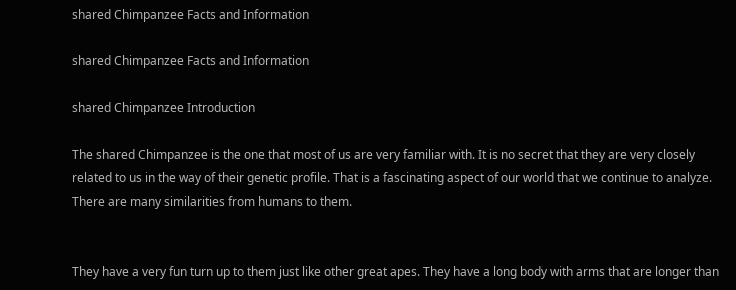shared Chimpanzee Facts and Information

shared Chimpanzee Facts and Information

shared Chimpanzee Introduction

The shared Chimpanzee is the one that most of us are very familiar with. It is no secret that they are very closely related to us in the way of their genetic profile. That is a fascinating aspect of our world that we continue to analyze. There are many similarities from humans to them.


They have a very fun turn up to them just like other great apes. They have a long body with arms that are longer than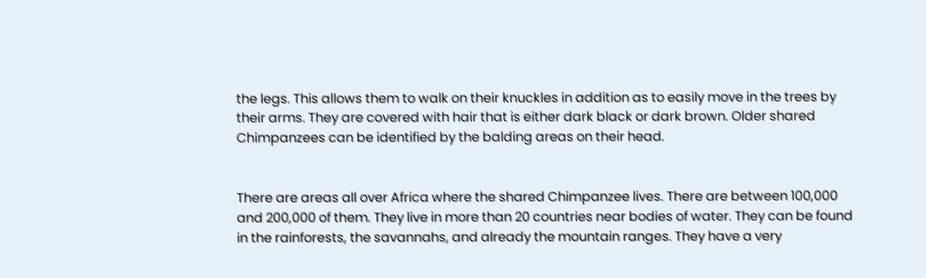the legs. This allows them to walk on their knuckles in addition as to easily move in the trees by their arms. They are covered with hair that is either dark black or dark brown. Older shared Chimpanzees can be identified by the balding areas on their head.


There are areas all over Africa where the shared Chimpanzee lives. There are between 100,000 and 200,000 of them. They live in more than 20 countries near bodies of water. They can be found in the rainforests, the savannahs, and already the mountain ranges. They have a very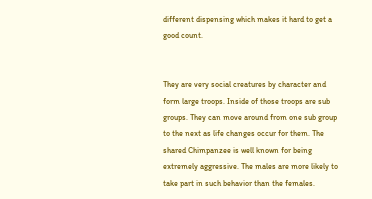different dispensing which makes it hard to get a good count.


They are very social creatures by character and form large troops. Inside of those troops are sub groups. They can move around from one sub group to the next as life changes occur for them. The shared Chimpanzee is well known for being extremely aggressive. The males are more likely to take part in such behavior than the females.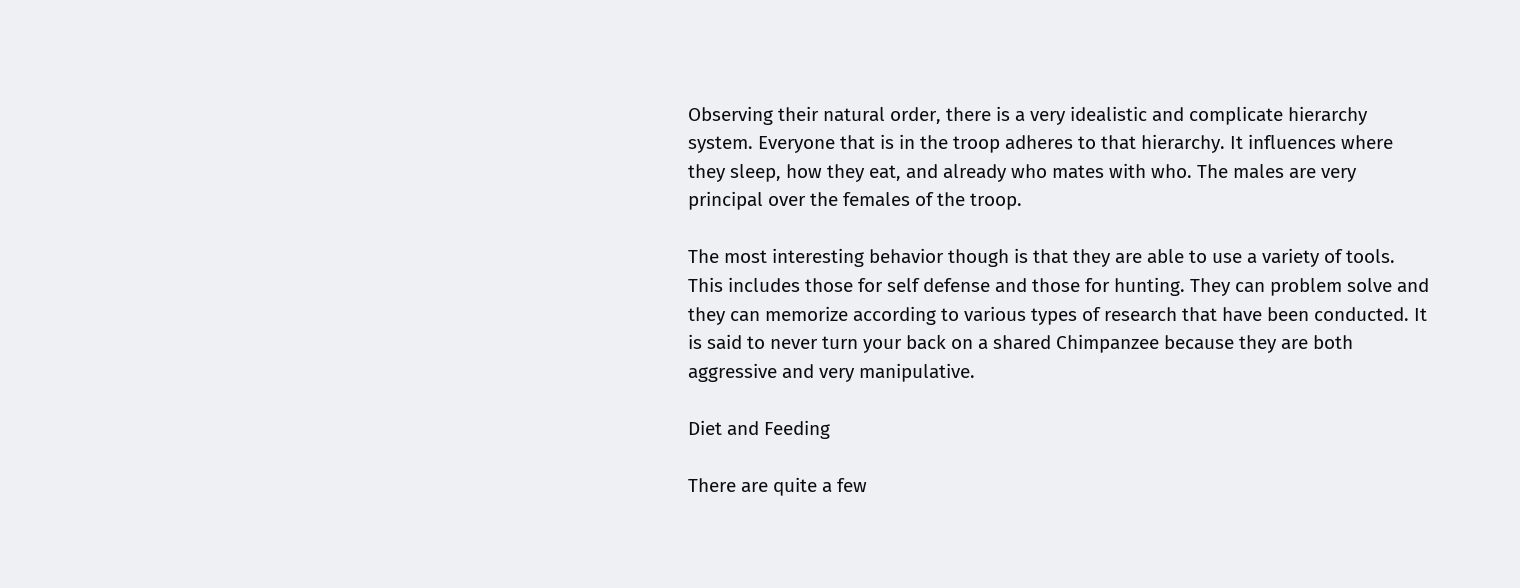Observing their natural order, there is a very idealistic and complicate hierarchy system. Everyone that is in the troop adheres to that hierarchy. It influences where they sleep, how they eat, and already who mates with who. The males are very principal over the females of the troop.

The most interesting behavior though is that they are able to use a variety of tools. This includes those for self defense and those for hunting. They can problem solve and they can memorize according to various types of research that have been conducted. It is said to never turn your back on a shared Chimpanzee because they are both aggressive and very manipulative.

Diet and Feeding

There are quite a few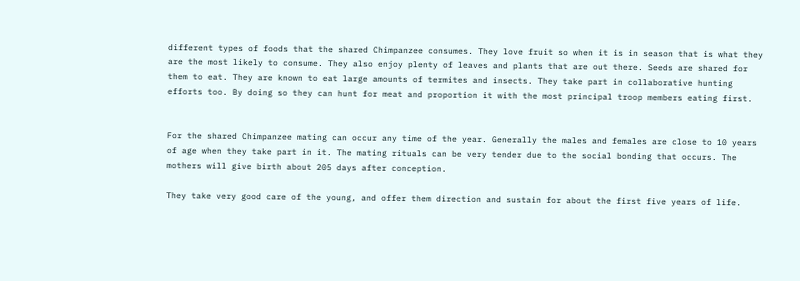different types of foods that the shared Chimpanzee consumes. They love fruit so when it is in season that is what they are the most likely to consume. They also enjoy plenty of leaves and plants that are out there. Seeds are shared for them to eat. They are known to eat large amounts of termites and insects. They take part in collaborative hunting efforts too. By doing so they can hunt for meat and proportion it with the most principal troop members eating first.


For the shared Chimpanzee mating can occur any time of the year. Generally the males and females are close to 10 years of age when they take part in it. The mating rituals can be very tender due to the social bonding that occurs. The mothers will give birth about 205 days after conception.

They take very good care of the young, and offer them direction and sustain for about the first five years of life.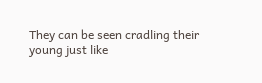They can be seen cradling their young just like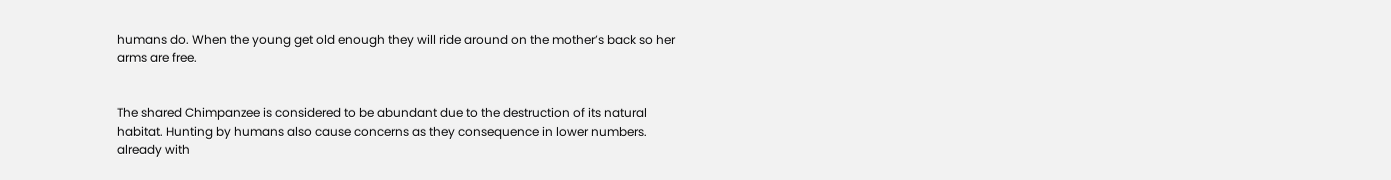humans do. When the young get old enough they will ride around on the mother’s back so her arms are free.


The shared Chimpanzee is considered to be abundant due to the destruction of its natural habitat. Hunting by humans also cause concerns as they consequence in lower numbers. already with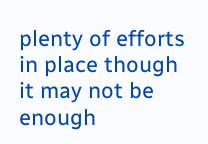plenty of efforts in place though it may not be enough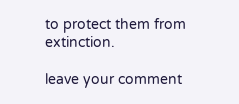to protect them from extinction.

leave your comment